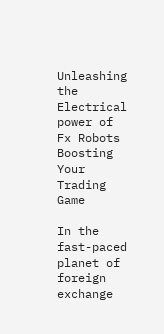Unleashing the Electrical power of Fx Robots Boosting Your Trading Game

In the fast-paced planet of foreign exchange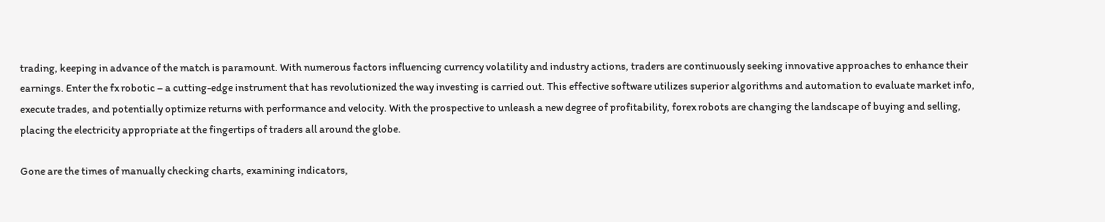trading, keeping in advance of the match is paramount. With numerous factors influencing currency volatility and industry actions, traders are continuously seeking innovative approaches to enhance their earnings. Enter the fx robotic – a cutting-edge instrument that has revolutionized the way investing is carried out. This effective software utilizes superior algorithms and automation to evaluate market info, execute trades, and potentially optimize returns with performance and velocity. With the prospective to unleash a new degree of profitability, forex robots are changing the landscape of buying and selling, placing the electricity appropriate at the fingertips of traders all around the globe.

Gone are the times of manually checking charts, examining indicators,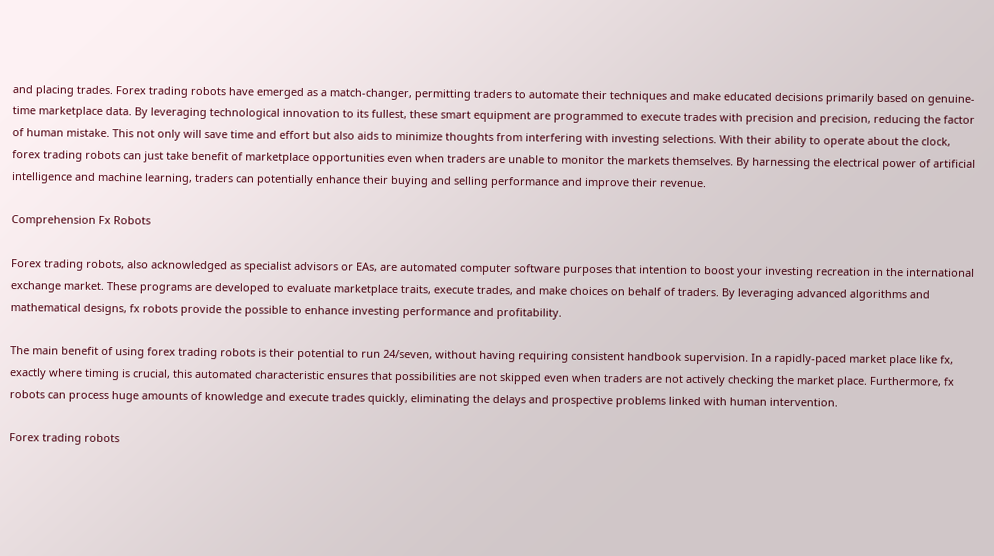and placing trades. Forex trading robots have emerged as a match-changer, permitting traders to automate their techniques and make educated decisions primarily based on genuine-time marketplace data. By leveraging technological innovation to its fullest, these smart equipment are programmed to execute trades with precision and precision, reducing the factor of human mistake. This not only will save time and effort but also aids to minimize thoughts from interfering with investing selections. With their ability to operate about the clock, forex trading robots can just take benefit of marketplace opportunities even when traders are unable to monitor the markets themselves. By harnessing the electrical power of artificial intelligence and machine learning, traders can potentially enhance their buying and selling performance and improve their revenue.

Comprehension Fx Robots

Forex trading robots, also acknowledged as specialist advisors or EAs, are automated computer software purposes that intention to boost your investing recreation in the international exchange market. These programs are developed to evaluate marketplace traits, execute trades, and make choices on behalf of traders. By leveraging advanced algorithms and mathematical designs, fx robots provide the possible to enhance investing performance and profitability.

The main benefit of using forex trading robots is their potential to run 24/seven, without having requiring consistent handbook supervision. In a rapidly-paced market place like fx, exactly where timing is crucial, this automated characteristic ensures that possibilities are not skipped even when traders are not actively checking the market place. Furthermore, fx robots can process huge amounts of knowledge and execute trades quickly, eliminating the delays and prospective problems linked with human intervention.

Forex trading robots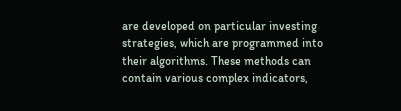are developed on particular investing strategies, which are programmed into their algorithms. These methods can contain various complex indicators,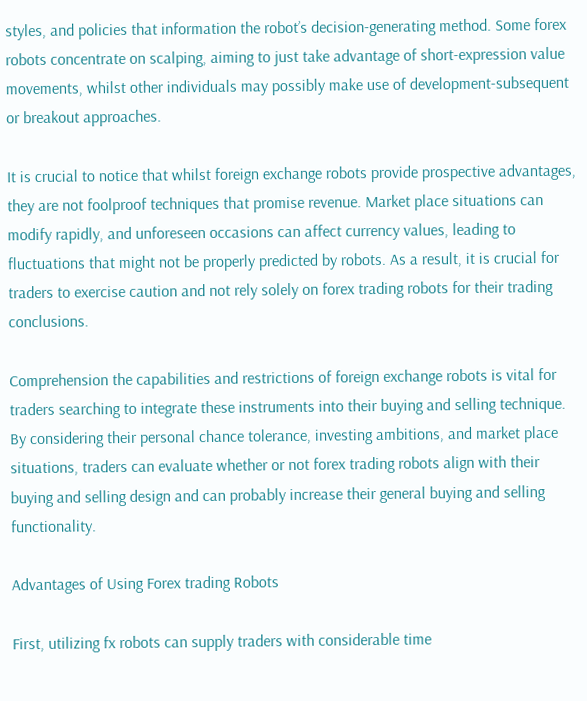styles, and policies that information the robot’s decision-generating method. Some forex robots concentrate on scalping, aiming to just take advantage of short-expression value movements, whilst other individuals may possibly make use of development-subsequent or breakout approaches.

It is crucial to notice that whilst foreign exchange robots provide prospective advantages, they are not foolproof techniques that promise revenue. Market place situations can modify rapidly, and unforeseen occasions can affect currency values, leading to fluctuations that might not be properly predicted by robots. As a result, it is crucial for traders to exercise caution and not rely solely on forex trading robots for their trading conclusions.

Comprehension the capabilities and restrictions of foreign exchange robots is vital for traders searching to integrate these instruments into their buying and selling technique. By considering their personal chance tolerance, investing ambitions, and market place situations, traders can evaluate whether or not forex trading robots align with their buying and selling design and can probably increase their general buying and selling functionality.

Advantages of Using Forex trading Robots

First, utilizing fx robots can supply traders with considerable time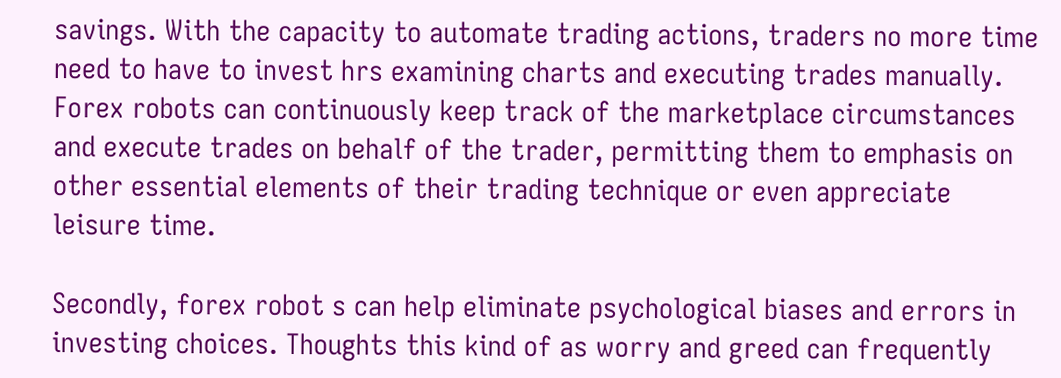savings. With the capacity to automate trading actions, traders no more time need to have to invest hrs examining charts and executing trades manually. Forex robots can continuously keep track of the marketplace circumstances and execute trades on behalf of the trader, permitting them to emphasis on other essential elements of their trading technique or even appreciate leisure time.

Secondly, forex robot s can help eliminate psychological biases and errors in investing choices. Thoughts this kind of as worry and greed can frequently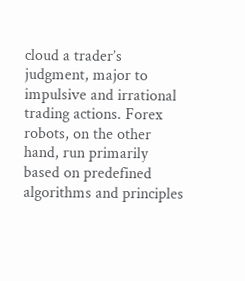cloud a trader’s judgment, major to impulsive and irrational trading actions. Forex robots, on the other hand, run primarily based on predefined algorithms and principles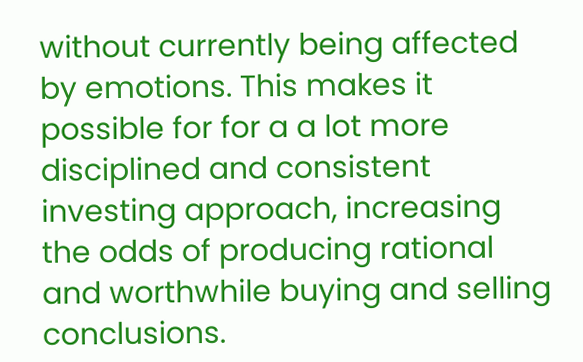without currently being affected by emotions. This makes it possible for for a a lot more disciplined and consistent investing approach, increasing the odds of producing rational and worthwhile buying and selling conclusions.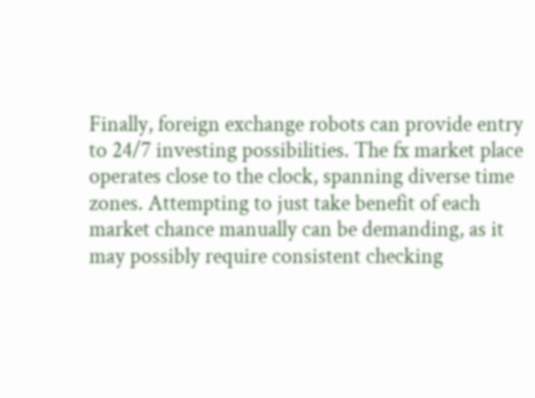Finally, foreign exchange robots can provide entry to 24/7 investing possibilities. The fx market place operates close to the clock, spanning diverse time zones. Attempting to just take benefit of each market chance manually can be demanding, as it may possibly require consistent checking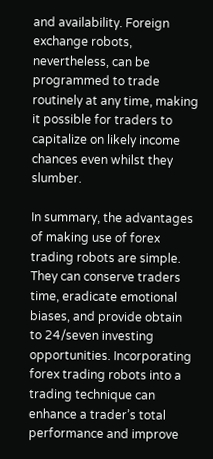and availability. Foreign exchange robots, nevertheless, can be programmed to trade routinely at any time, making it possible for traders to capitalize on likely income chances even whilst they slumber.

In summary, the advantages of making use of forex trading robots are simple. They can conserve traders time, eradicate emotional biases, and provide obtain to 24/seven investing opportunities. Incorporating forex trading robots into a trading technique can enhance a trader’s total performance and improve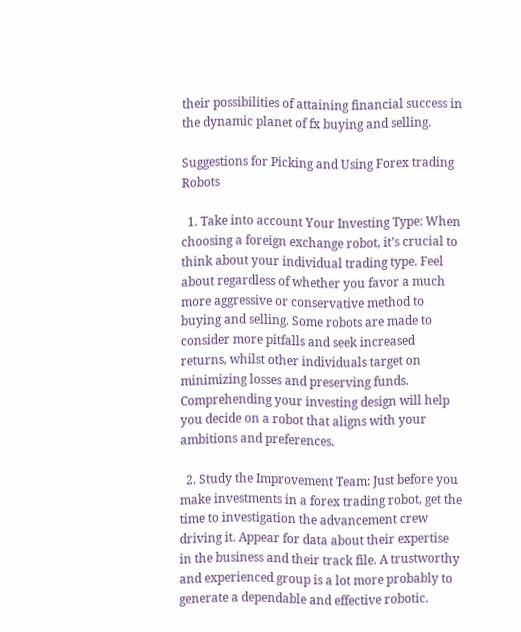their possibilities of attaining financial success in the dynamic planet of fx buying and selling.

Suggestions for Picking and Using Forex trading Robots

  1. Take into account Your Investing Type: When choosing a foreign exchange robot, it’s crucial to think about your individual trading type. Feel about regardless of whether you favor a much more aggressive or conservative method to buying and selling. Some robots are made to consider more pitfalls and seek increased returns, whilst other individuals target on minimizing losses and preserving funds. Comprehending your investing design will help you decide on a robot that aligns with your ambitions and preferences.

  2. Study the Improvement Team: Just before you make investments in a forex trading robot, get the time to investigation the advancement crew driving it. Appear for data about their expertise in the business and their track file. A trustworthy and experienced group is a lot more probably to generate a dependable and effective robotic.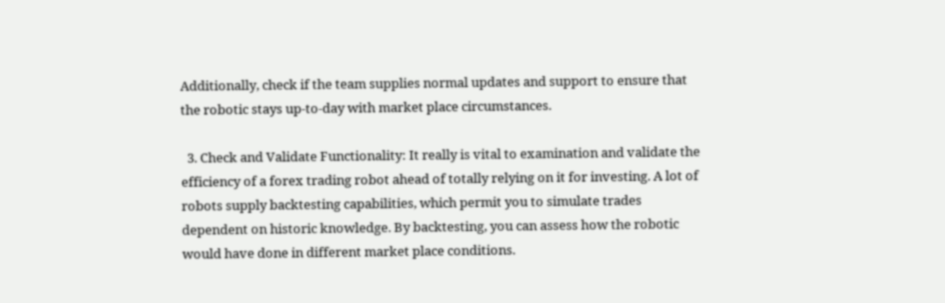Additionally, check if the team supplies normal updates and support to ensure that the robotic stays up-to-day with market place circumstances.

  3. Check and Validate Functionality: It really is vital to examination and validate the efficiency of a forex trading robot ahead of totally relying on it for investing. A lot of robots supply backtesting capabilities, which permit you to simulate trades dependent on historic knowledge. By backtesting, you can assess how the robotic would have done in different market place conditions.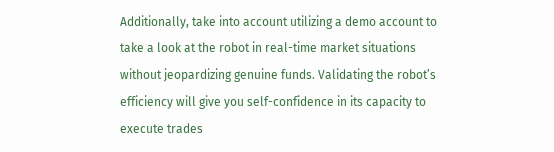Additionally, take into account utilizing a demo account to take a look at the robot in real-time market situations without jeopardizing genuine funds. Validating the robot’s efficiency will give you self-confidence in its capacity to execute trades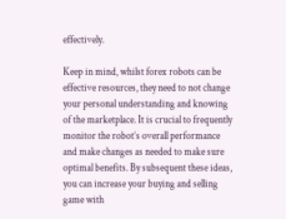effectively.

Keep in mind, whilst forex robots can be effective resources, they need to not change your personal understanding and knowing of the marketplace. It is crucial to frequently monitor the robot’s overall performance and make changes as needed to make sure optimal benefits. By subsequent these ideas, you can increase your buying and selling game with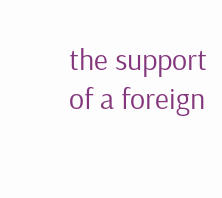the support of a foreign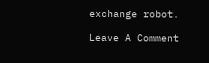exchange robot.

Leave A Comment